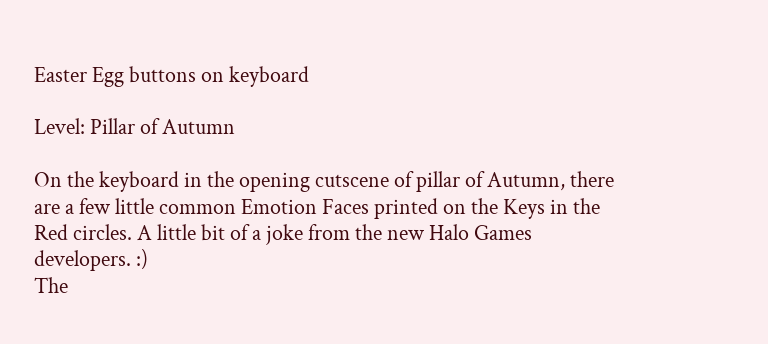Easter Egg buttons on keyboard

Level: Pillar of Autumn

On the keyboard in the opening cutscene of pillar of Autumn, there are a few little common Emotion Faces printed on the Keys in the Red circles. A little bit of a joke from the new Halo Games developers. :)
The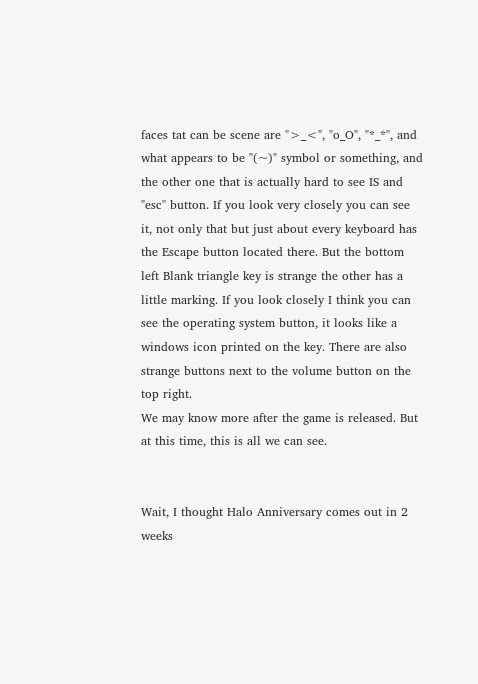faces tat can be scene are ">_<", "o_O", "*_*", and what appears to be "(~)" symbol or something, and the other one that is actually hard to see IS and "esc" button. If you look very closely you can see it, not only that but just about every keyboard has the Escape button located there. But the bottom left Blank triangle key is strange the other has a little marking. If you look closely I think you can see the operating system button, it looks like a windows icon printed on the key. There are also strange buttons next to the volume button on the top right.
We may know more after the game is released. But at this time, this is all we can see.


Wait, I thought Halo Anniversary comes out in 2 weeks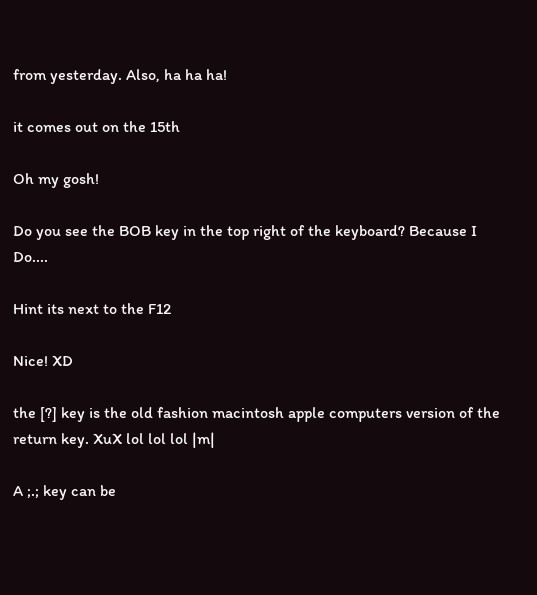from yesterday. Also, ha ha ha!

it comes out on the 15th

Oh my gosh!

Do you see the BOB key in the top right of the keyboard? Because I Do....

Hint its next to the F12

Nice! XD

the [?] key is the old fashion macintosh apple computers version of the return key. XuX lol lol lol |m|

A ;.; key can be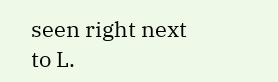seen right next to L.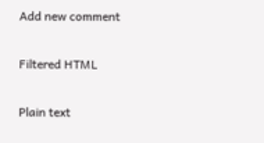Add new comment

Filtered HTML

Plain text